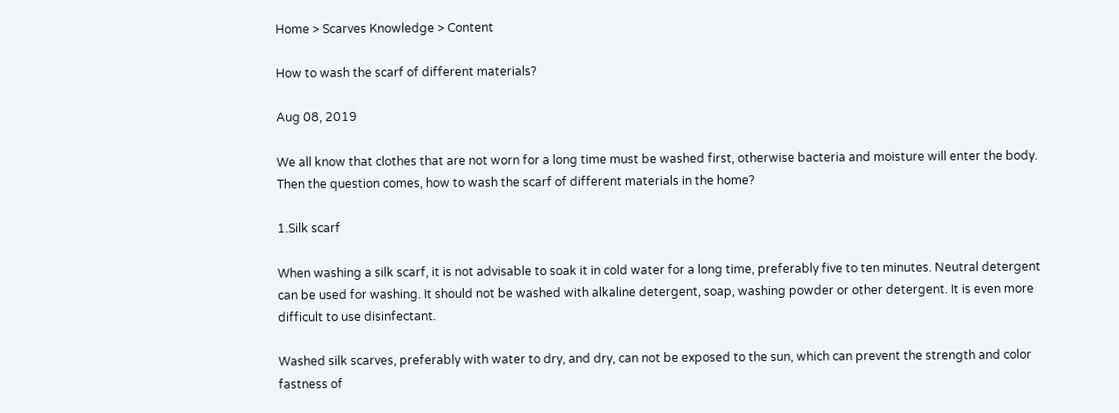Home > Scarves Knowledge > Content

How to wash the scarf of different materials?

Aug 08, 2019

We all know that clothes that are not worn for a long time must be washed first, otherwise bacteria and moisture will enter the body. Then the question comes, how to wash the scarf of different materials in the home?

1.Silk scarf

When washing a silk scarf, it is not advisable to soak it in cold water for a long time, preferably five to ten minutes. Neutral detergent can be used for washing. It should not be washed with alkaline detergent, soap, washing powder or other detergent. It is even more difficult to use disinfectant.

Washed silk scarves, preferably with water to dry, and dry, can not be exposed to the sun, which can prevent the strength and color fastness of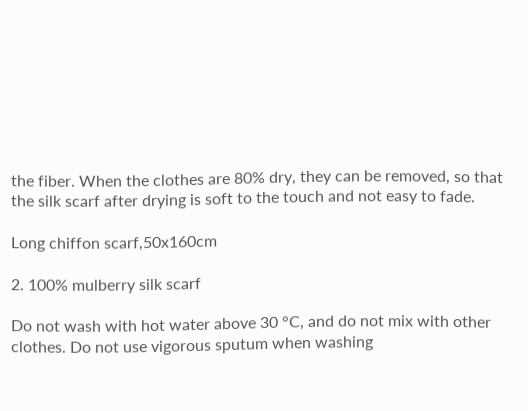the fiber. When the clothes are 80% dry, they can be removed, so that the silk scarf after drying is soft to the touch and not easy to fade.

Long chiffon scarf,50x160cm

2. 100% mulberry silk scarf

Do not wash with hot water above 30 °C, and do not mix with other clothes. Do not use vigorous sputum when washing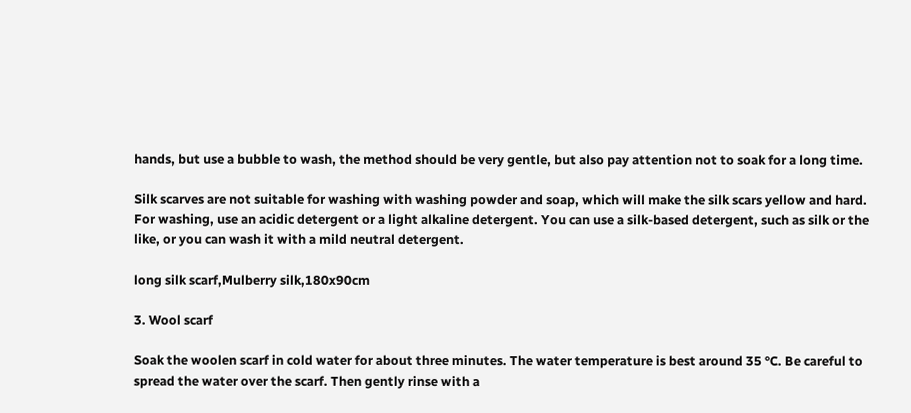hands, but use a bubble to wash, the method should be very gentle, but also pay attention not to soak for a long time.

Silk scarves are not suitable for washing with washing powder and soap, which will make the silk scars yellow and hard. For washing, use an acidic detergent or a light alkaline detergent. You can use a silk-based detergent, such as silk or the like, or you can wash it with a mild neutral detergent.

long silk scarf,Mulberry silk,180x90cm

3. Wool scarf

Soak the woolen scarf in cold water for about three minutes. The water temperature is best around 35 °C. Be careful to spread the water over the scarf. Then gently rinse with a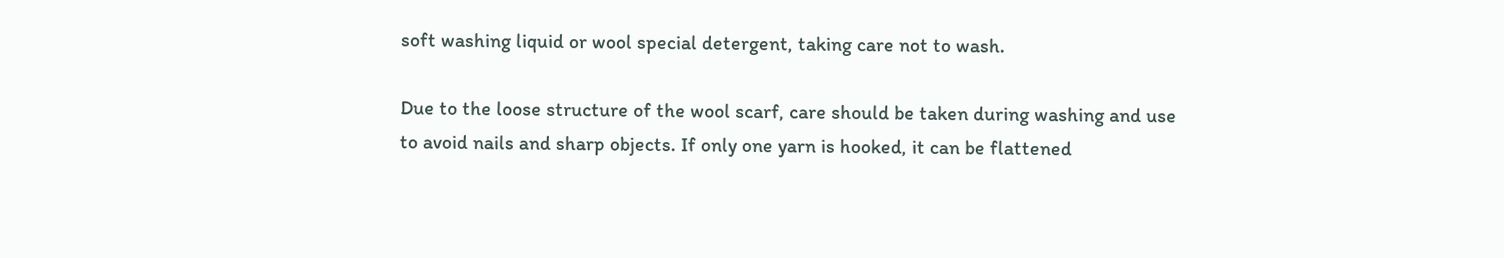soft washing liquid or wool special detergent, taking care not to wash.

Due to the loose structure of the wool scarf, care should be taken during washing and use to avoid nails and sharp objects. If only one yarn is hooked, it can be flattened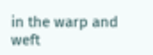in the warp and weft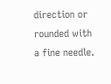direction or rounded with a fine needle.